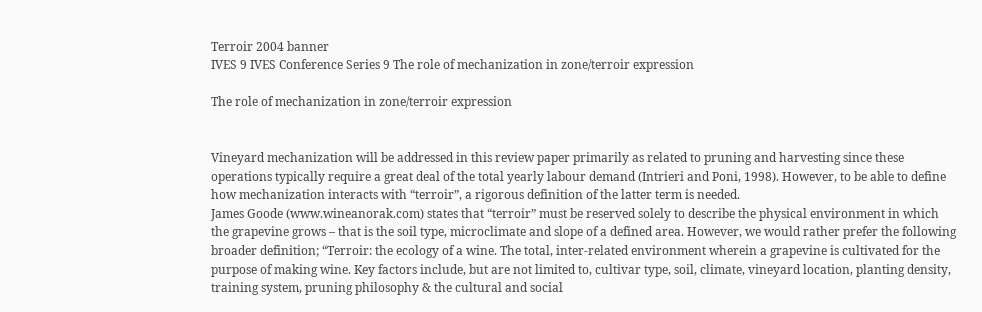Terroir 2004 banner
IVES 9 IVES Conference Series 9 The role of mechanization in zone/terroir expression

The role of mechanization in zone/terroir expression


Vineyard mechanization will be addressed in this review paper primarily as related to pruning and harvesting since these operations typically require a great deal of the total yearly labour demand (Intrieri and Poni, 1998). However, to be able to define how mechanization interacts with “terroir”, a rigorous definition of the latter term is needed.
James Goode (www.wineanorak.com) states that “terroir” must be reserved solely to describe the physical environment in which the grapevine grows – that is the soil type, microclimate and slope of a defined area. However, we would rather prefer the following broader definition; “Terroir: the ecology of a wine. The total, inter-related environment wherein a grapevine is cultivated for the purpose of making wine. Key factors include, but are not limited to, cultivar type, soil, climate, vineyard location, planting density, training system, pruning philosophy & the cultural and social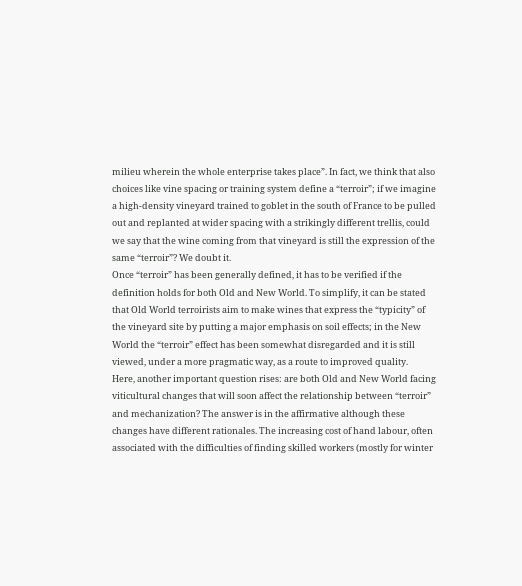milieu wherein the whole enterprise takes place”. In fact, we think that also choices like vine spacing or training system define a “terroir”; if we imagine a high-density vineyard trained to goblet in the south of France to be pulled out and replanted at wider spacing with a strikingly different trellis, could we say that the wine coming from that vineyard is still the expression of the same “terroir”? We doubt it.
Once “terroir” has been generally defined, it has to be verified if the definition holds for both Old and New World. To simplify, it can be stated that Old World terroirists aim to make wines that express the “typicity” of the vineyard site by putting a major emphasis on soil effects; in the New World the “terroir” effect has been somewhat disregarded and it is still viewed, under a more pragmatic way, as a route to improved quality.
Here, another important question rises: are both Old and New World facing viticultural changes that will soon affect the relationship between “terroir” and mechanization? The answer is in the affirmative although these changes have different rationales. The increasing cost of hand labour, often associated with the difficulties of finding skilled workers (mostly for winter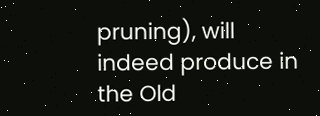pruning), will indeed produce in the Old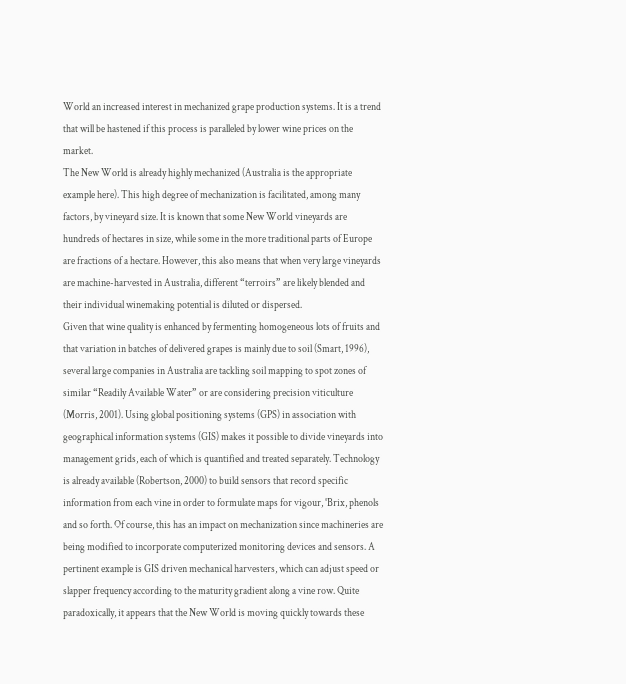World an increased interest in mechanized grape production systems. It is a trend that will be hastened if this process is paralleled by lower wine prices on the market.
The New World is already highly mechanized (Australia is the appropriate example here). This high degree of mechanization is facilitated, among many factors, by vineyard size. It is known that some New World vineyards are hundreds of hectares in size, while some in the more traditional parts of Europe are fractions of a hectare. However, this also means that when very large vineyards are machine-harvested in Australia, different “terroirs” are likely blended and their individual winemaking potential is diluted or dispersed.
Given that wine quality is enhanced by fermenting homogeneous lots of fruits and that variation in batches of delivered grapes is mainly due to soil (Smart, 1996), several large companies in Australia are tackling soil mapping to spot zones of similar “Readily Available Water” or are considering precision viticulture (Morris, 2001). Using global positioning systems (GPS) in association with geographical information systems (GIS) makes it possible to divide vineyards into management grids, each of which is quantified and treated separately. Technology is already available (Robertson, 2000) to build sensors that record specific information from each vine in order to formulate maps for vigour, °Brix, phenols and so forth. Of course, this has an impact on mechanization since machineries are being modified to incorporate computerized monitoring devices and sensors. A pertinent example is GIS driven mechanical harvesters, which can adjust speed or slapper frequency according to the maturity gradient along a vine row. Quite paradoxically, it appears that the New World is moving quickly towards these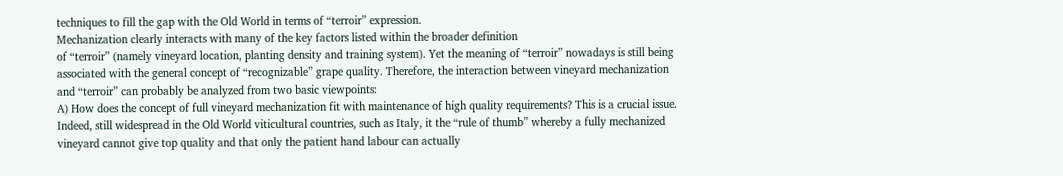techniques to fill the gap with the Old World in terms of “terroir” expression.
Mechanization clearly interacts with many of the key factors listed within the broader definition
of “terroir” (namely vineyard location, planting density and training system). Yet the meaning of “terroir” nowadays is still being associated with the general concept of “recognizable” grape quality. Therefore, the interaction between vineyard mechanization and “terroir” can probably be analyzed from two basic viewpoints:
A) How does the concept of full vineyard mechanization fit with maintenance of high quality requirements? This is a crucial issue. Indeed, still widespread in the Old World viticultural countries, such as Italy, it the “rule of thumb” whereby a fully mechanized vineyard cannot give top quality and that only the patient hand labour can actually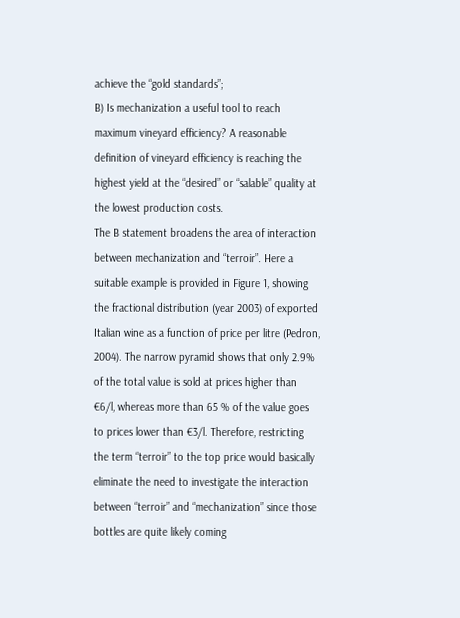achieve the “gold standards”;
B) Is mechanization a useful tool to reach maximum vineyard efficiency? A reasonable definition of vineyard efficiency is reaching the highest yield at the “desired” or “salable” quality at the lowest production costs.
The B statement broadens the area of interaction between mechanization and “terroir”. Here a suitable example is provided in Figure 1, showing the fractional distribution (year 2003) of exported Italian wine as a function of price per litre (Pedron, 2004). The narrow pyramid shows that only 2.9% of the total value is sold at prices higher than €6/l, whereas more than 65 % of the value goes to prices lower than €3/l. Therefore, restricting the term “terroir” to the top price would basically eliminate the need to investigate the interaction between “terroir” and “mechanization” since those bottles are quite likely coming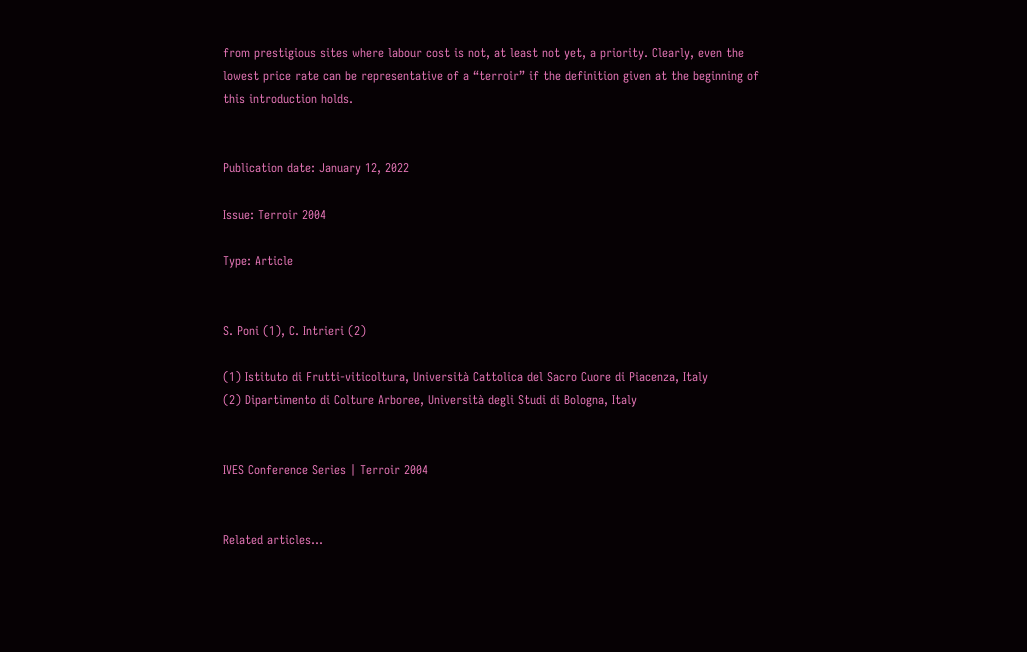from prestigious sites where labour cost is not, at least not yet, a priority. Clearly, even the lowest price rate can be representative of a “terroir” if the definition given at the beginning of this introduction holds.


Publication date: January 12, 2022

Issue: Terroir 2004

Type: Article


S. Poni (1), C. Intrieri (2)

(1) Istituto di Frutti-viticoltura, Università Cattolica del Sacro Cuore di Piacenza, Italy
(2) Dipartimento di Colture Arboree, Università degli Studi di Bologna, Italy


IVES Conference Series | Terroir 2004


Related articles…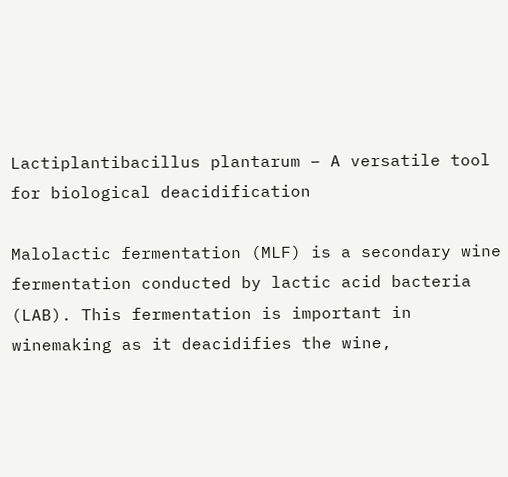Lactiplantibacillus plantarum – A versatile tool for biological deacidification

Malolactic fermentation (MLF) is a secondary wine fermentation conducted by lactic acid bacteria (LAB). This fermentation is important in winemaking as it deacidifies the wine,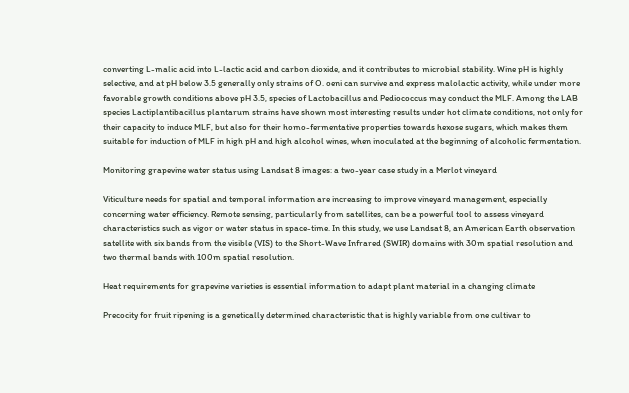converting L-malic acid into L-lactic acid and carbon dioxide, and it contributes to microbial stability. Wine pH is highly selective, and at pH below 3.5 generally only strains of O. oeni can survive and express malolactic activity, while under more favorable growth conditions above pH 3.5, species of Lactobacillus and Pediococcus may conduct the MLF. Among the LAB species Lactiplantibacillus plantarum strains have shown most interesting results under hot climate conditions, not only for their capacity to induce MLF, but also for their homo-fermentative properties towards hexose sugars, which makes them suitable for induction of MLF in high pH and high alcohol wines, when inoculated at the beginning of alcoholic fermentation.

Monitoring grapevine water status using Landsat 8 images: a two-year case study in a Merlot vineyard

Viticulture needs for spatial and temporal information are increasing to improve vineyard management, especially concerning water efficiency. Remote sensing, particularly from satellites, can be a powerful tool to assess vineyard characteristics such as vigor or water status in space-time. In this study, we use Landsat 8, an American Earth observation satellite with six bands from the visible (VIS) to the Short-Wave Infrared (SWIR) domains with 30m spatial resolution and two thermal bands with 100m spatial resolution.

Heat requirements for grapevine varieties is essential information to adapt plant material in a changing climate

Precocity for fruit ripening is a genetically determined characteristic that is highly variable from one cultivar to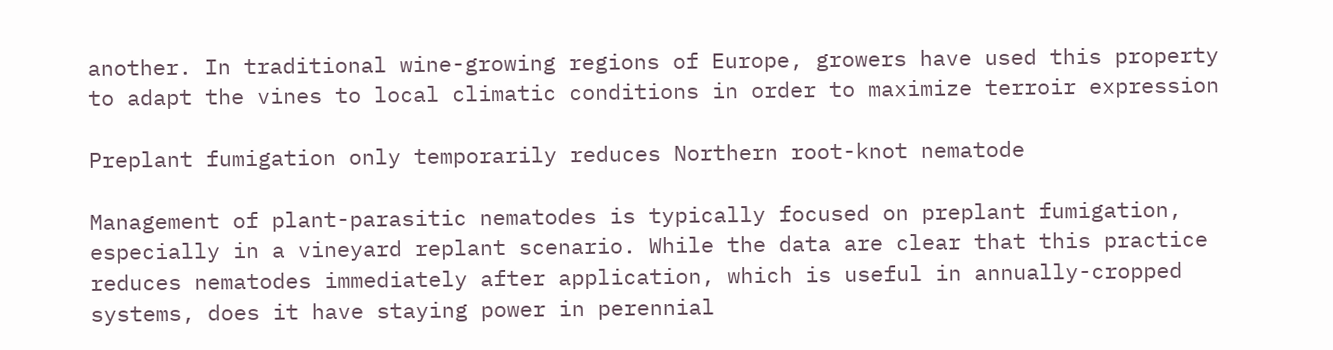another. In traditional wine-growing regions of Europe, growers have used this property to adapt the vines to local climatic conditions in order to maximize terroir expression

Preplant fumigation only temporarily reduces Northern root-knot nematode

Management of plant-parasitic nematodes is typically focused on preplant fumigation, especially in a vineyard replant scenario. While the data are clear that this practice reduces nematodes immediately after application, which is useful in annually-cropped systems, does it have staying power in perennial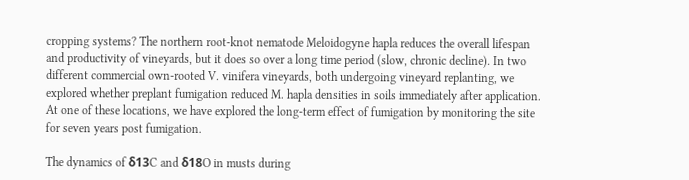cropping systems? The northern root-knot nematode Meloidogyne hapla reduces the overall lifespan and productivity of vineyards, but it does so over a long time period (slow, chronic decline). In two different commercial own-rooted V. vinifera vineyards, both undergoing vineyard replanting, we explored whether preplant fumigation reduced M. hapla densities in soils immediately after application. At one of these locations, we have explored the long-term effect of fumigation by monitoring the site for seven years post fumigation.

The dynamics of δ13C and δ18O in musts during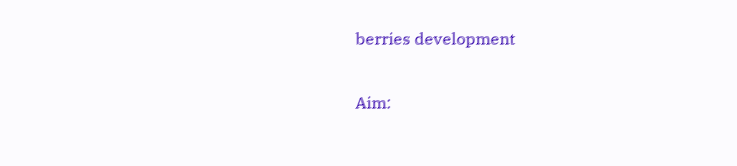berries development

Aim: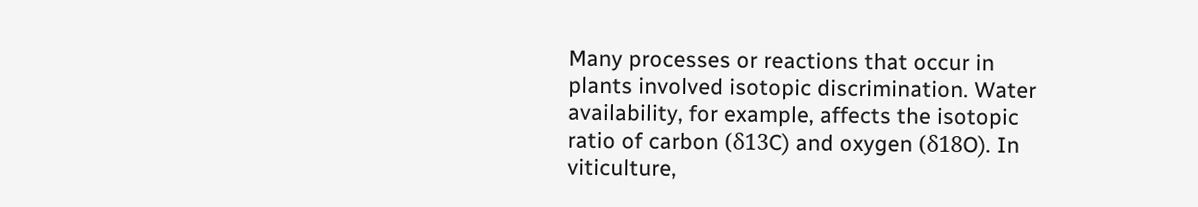Many processes or reactions that occur in plants involved isotopic discrimination. Water availability, for example, affects the isotopic ratio of carbon (δ13C) and oxygen (δ18O). In viticulture,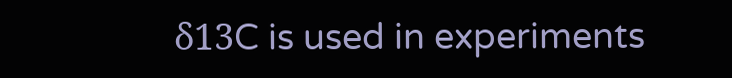δ13C is used in experiments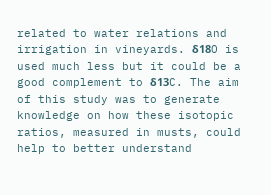related to water relations and irrigation in vineyards. δ18O is used much less but it could be a good complement to δ13C. The aim of this study was to generate knowledge on how these isotopic ratios, measured in musts, could help to better understand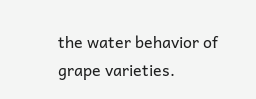the water behavior of grape varieties.